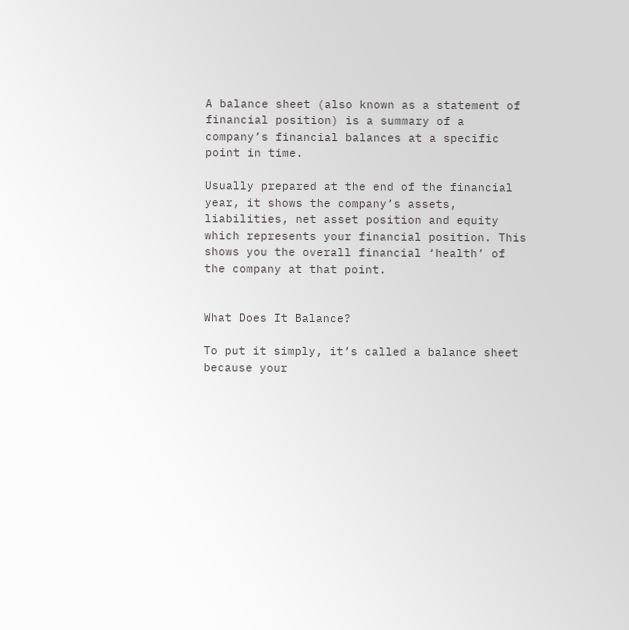A balance sheet (also known as a statement of financial position) is a summary of a company’s financial balances at a specific point in time.

Usually prepared at the end of the financial year, it shows the company’s assets, liabilities, net asset position and equity which represents your financial position. This shows you the overall financial ‘health’ of the company at that point.


What Does It Balance?

To put it simply, it’s called a balance sheet because your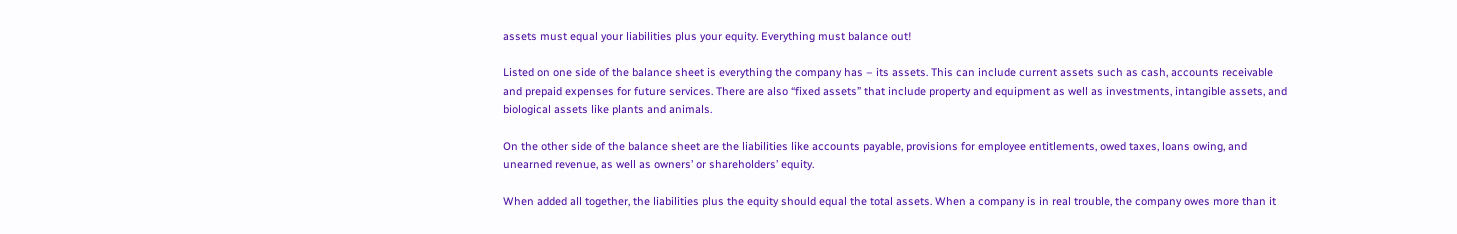assets must equal your liabilities plus your equity. Everything must balance out!

Listed on one side of the balance sheet is everything the company has – its assets. This can include current assets such as cash, accounts receivable and prepaid expenses for future services. There are also “fixed assets” that include property and equipment as well as investments, intangible assets, and biological assets like plants and animals.

On the other side of the balance sheet are the liabilities like accounts payable, provisions for employee entitlements, owed taxes, loans owing, and unearned revenue, as well as owners’ or shareholders’ equity.

When added all together, the liabilities plus the equity should equal the total assets. When a company is in real trouble, the company owes more than it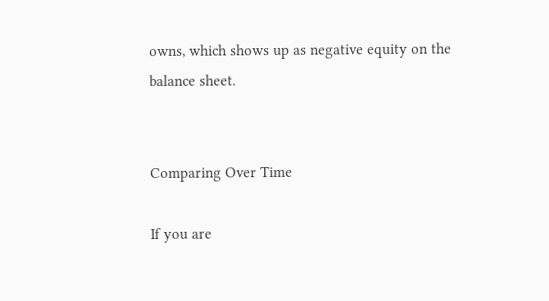owns, which shows up as negative equity on the balance sheet.


Comparing Over Time

If you are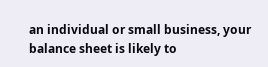an individual or small business, your balance sheet is likely to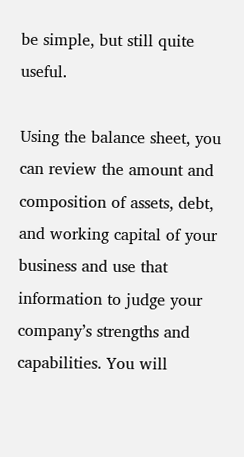be simple, but still quite useful.

Using the balance sheet, you can review the amount and composition of assets, debt, and working capital of your business and use that information to judge your company’s strengths and capabilities. You will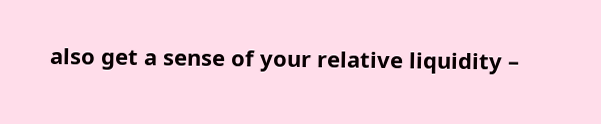also get a sense of your relative liquidity –